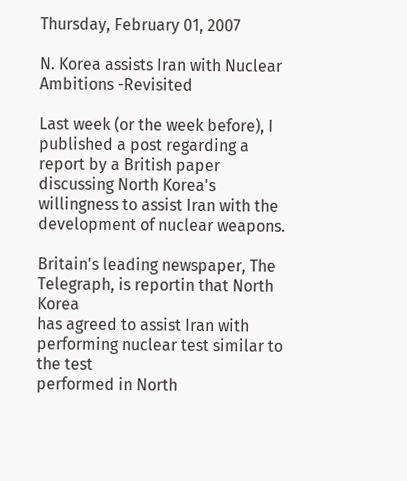Thursday, February 01, 2007

N. Korea assists Iran with Nuclear Ambitions -Revisited

Last week (or the week before), I published a post regarding a report by a British paper discussing North Korea's willingness to assist Iran with the development of nuclear weapons.

Britain's leading newspaper, The Telegraph, is reportin that North Korea
has agreed to assist Iran with performing nuclear test similar to the test
performed in North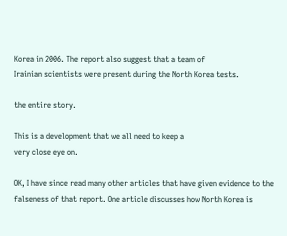Korea in 2006. The report also suggest that a team of
Irainian scientists were present during the North Korea tests.

the entire story.

This is a development that we all need to keep a
very close eye on.

OK, I have since read many other articles that have given evidence to the falseness of that report. One article discusses how North Korea is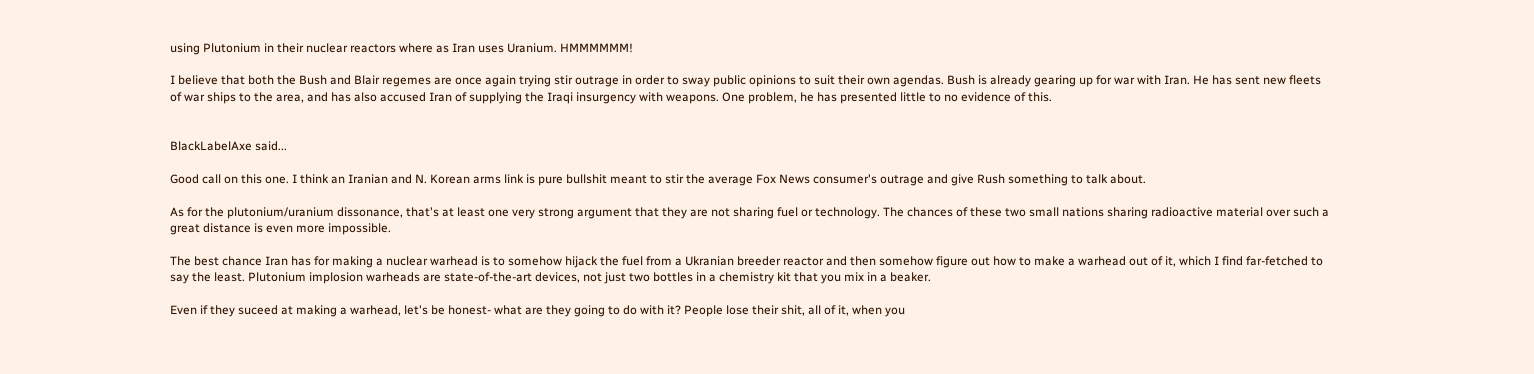using Plutonium in their nuclear reactors where as Iran uses Uranium. HMMMMMM!

I believe that both the Bush and Blair regemes are once again trying stir outrage in order to sway public opinions to suit their own agendas. Bush is already gearing up for war with Iran. He has sent new fleets of war ships to the area, and has also accused Iran of supplying the Iraqi insurgency with weapons. One problem, he has presented little to no evidence of this.


BlackLabelAxe said...

Good call on this one. I think an Iranian and N. Korean arms link is pure bullshit meant to stir the average Fox News consumer's outrage and give Rush something to talk about.

As for the plutonium/uranium dissonance, that's at least one very strong argument that they are not sharing fuel or technology. The chances of these two small nations sharing radioactive material over such a great distance is even more impossible.

The best chance Iran has for making a nuclear warhead is to somehow hijack the fuel from a Ukranian breeder reactor and then somehow figure out how to make a warhead out of it, which I find far-fetched to say the least. Plutonium implosion warheads are state-of-the-art devices, not just two bottles in a chemistry kit that you mix in a beaker.

Even if they suceed at making a warhead, let's be honest- what are they going to do with it? People lose their shit, all of it, when you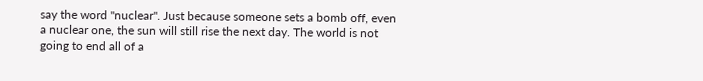say the word "nuclear". Just because someone sets a bomb off, even a nuclear one, the sun will still rise the next day. The world is not going to end all of a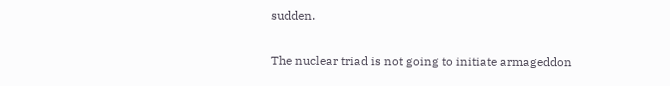sudden.

The nuclear triad is not going to initiate armageddon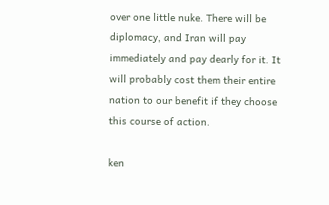over one little nuke. There will be diplomacy, and Iran will pay immediately and pay dearly for it. It will probably cost them their entire nation to our benefit if they choose this course of action.

ken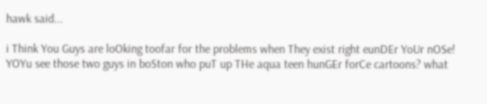hawk said...

i Think You Guys are loOking toofar for the problems when They exist right eunDEr YoUr nOSe! YOYu see those two guys in boSton who puT up THe aqua teen hunGEr forCe cartoons? what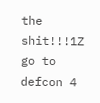the shit!!!1Z go to defcon 4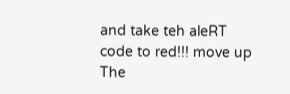and take teh aleRT code to red!!! move up The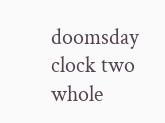doomsday clock two whole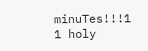minuTes!!!1 1 holy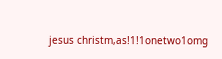jesus christm,as!1!1onetwo1omg